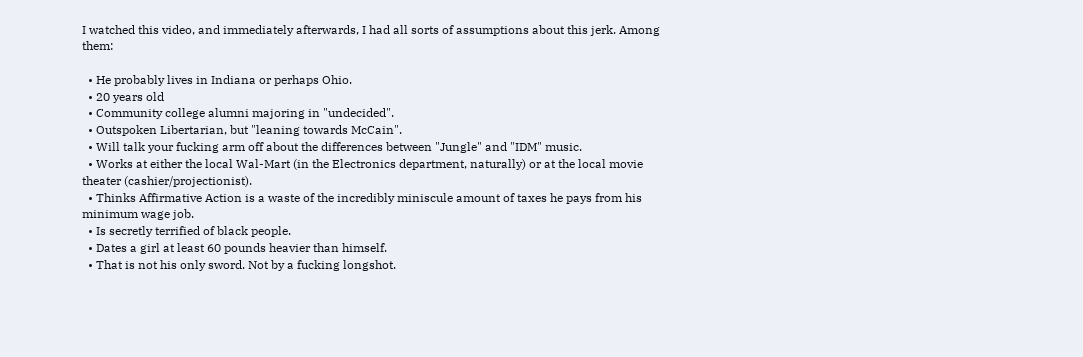I watched this video, and immediately afterwards, I had all sorts of assumptions about this jerk. Among them:

  • He probably lives in Indiana or perhaps Ohio.
  • 20 years old
  • Community college alumni majoring in "undecided".
  • Outspoken Libertarian, but "leaning towards McCain".
  • Will talk your fucking arm off about the differences between "Jungle" and "IDM" music.
  • Works at either the local Wal-Mart (in the Electronics department, naturally) or at the local movie theater (cashier/projectionist).
  • Thinks Affirmative Action is a waste of the incredibly miniscule amount of taxes he pays from his minimum wage job.
  • Is secretly terrified of black people.
  • Dates a girl at least 60 pounds heavier than himself.
  • That is not his only sword. Not by a fucking longshot.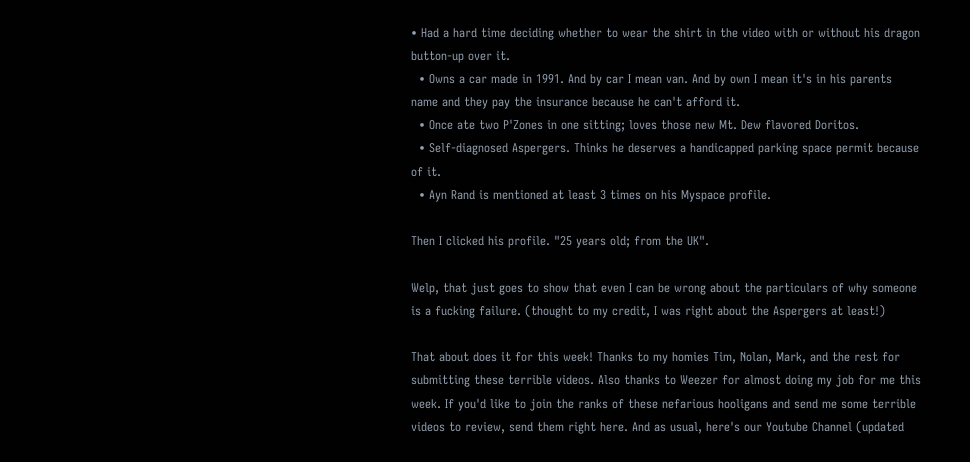• Had a hard time deciding whether to wear the shirt in the video with or without his dragon button-up over it.
  • Owns a car made in 1991. And by car I mean van. And by own I mean it's in his parents name and they pay the insurance because he can't afford it.
  • Once ate two P'Zones in one sitting; loves those new Mt. Dew flavored Doritos.
  • Self-diagnosed Aspergers. Thinks he deserves a handicapped parking space permit because of it.
  • Ayn Rand is mentioned at least 3 times on his Myspace profile.

Then I clicked his profile. "25 years old; from the UK".

Welp, that just goes to show that even I can be wrong about the particulars of why someone is a fucking failure. (thought to my credit, I was right about the Aspergers at least!)

That about does it for this week! Thanks to my homies Tim, Nolan, Mark, and the rest for submitting these terrible videos. Also thanks to Weezer for almost doing my job for me this week. If you'd like to join the ranks of these nefarious hooligans and send me some terrible videos to review, send them right here. And as usual, here's our Youtube Channel (updated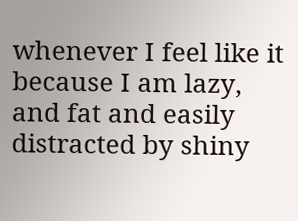whenever I feel like it because I am lazy, and fat and easily distracted by shiny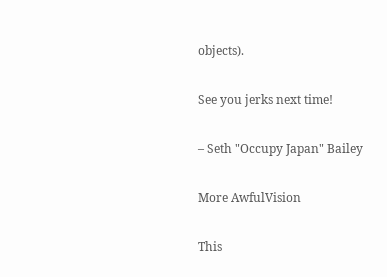objects).

See you jerks next time!

– Seth "Occupy Japan" Bailey

More AwfulVision

This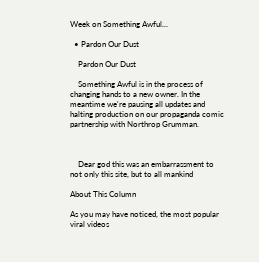Week on Something Awful...

  • Pardon Our Dust

    Pardon Our Dust

    Something Awful is in the process of changing hands to a new owner. In the meantime we're pausing all updates and halting production on our propaganda comic partnership with Northrop Grumman.



    Dear god this was an embarrassment to not only this site, but to all mankind

About This Column

As you may have noticed, the most popular viral videos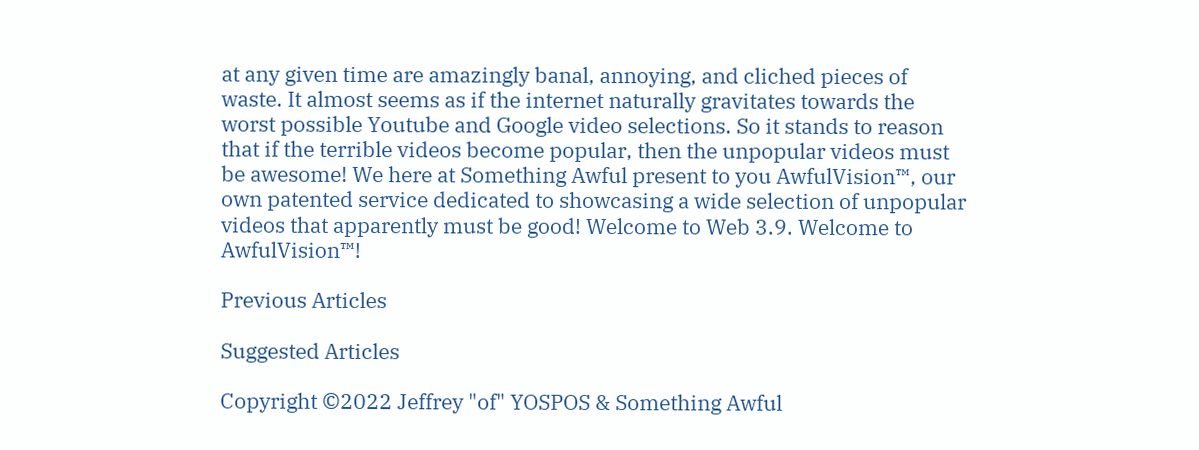at any given time are amazingly banal, annoying, and cliched pieces of waste. It almost seems as if the internet naturally gravitates towards the worst possible Youtube and Google video selections. So it stands to reason that if the terrible videos become popular, then the unpopular videos must be awesome! We here at Something Awful present to you AwfulVision™, our own patented service dedicated to showcasing a wide selection of unpopular videos that apparently must be good! Welcome to Web 3.9. Welcome to AwfulVision™!

Previous Articles

Suggested Articles

Copyright ©2022 Jeffrey "of" YOSPOS & Something Awful